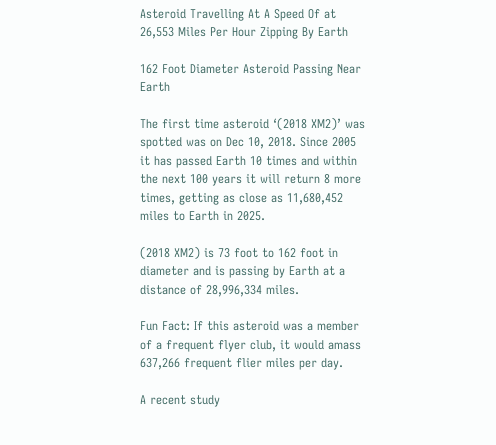Asteroid Travelling At A Speed Of at 26,553 Miles Per Hour Zipping By Earth

162 Foot Diameter Asteroid Passing Near Earth

The first time asteroid ‘(2018 XM2)’ was spotted was on Dec 10, 2018. Since 2005 it has passed Earth 10 times and within the next 100 years it will return 8 more times, getting as close as 11,680,452 miles to Earth in 2025.

(2018 XM2) is 73 foot to 162 foot in diameter and is passing by Earth at a distance of 28,996,334 miles.

Fun Fact: If this asteroid was a member of a frequent flyer club, it would amass 637,266 frequent flier miles per day.

A recent study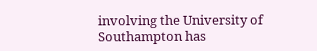involving the University of Southampton has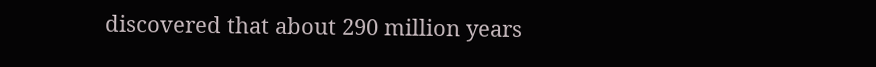discovered that about 290 million years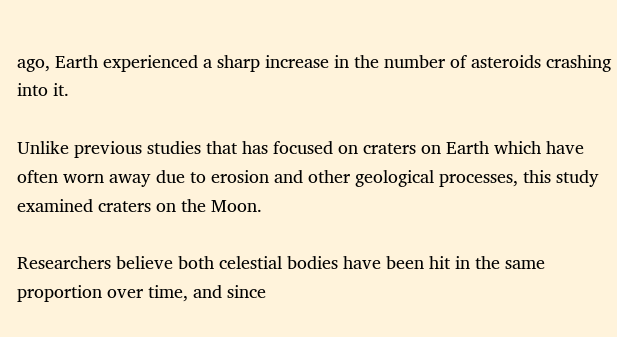ago, Earth experienced a sharp increase in the number of asteroids crashing into it.

Unlike previous studies that has focused on craters on Earth which have often worn away due to erosion and other geological processes, this study examined craters on the Moon.

Researchers believe both celestial bodies have been hit in the same proportion over time, and since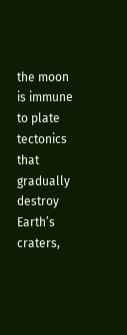the moon is immune to plate tectonics that gradually destroy Earth’s craters,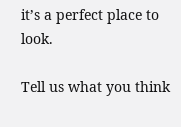it’s a perfect place to look.

Tell us what you think